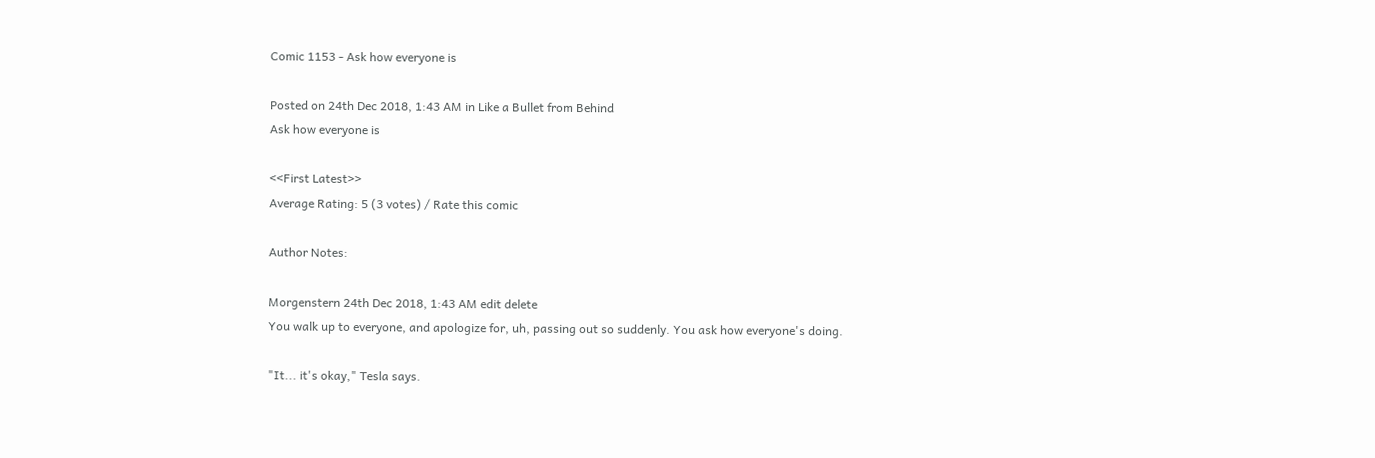Comic 1153 - Ask how everyone is

Posted on 24th Dec 2018, 1:43 AM in Like a Bullet from Behind
Ask how everyone is

<<First Latest>>
Average Rating: 5 (3 votes) / Rate this comic

Author Notes:

Morgenstern 24th Dec 2018, 1:43 AM edit delete
You walk up to everyone, and apologize for, uh, passing out so suddenly. You ask how everyone's doing.

"It... it's okay," Tesla says.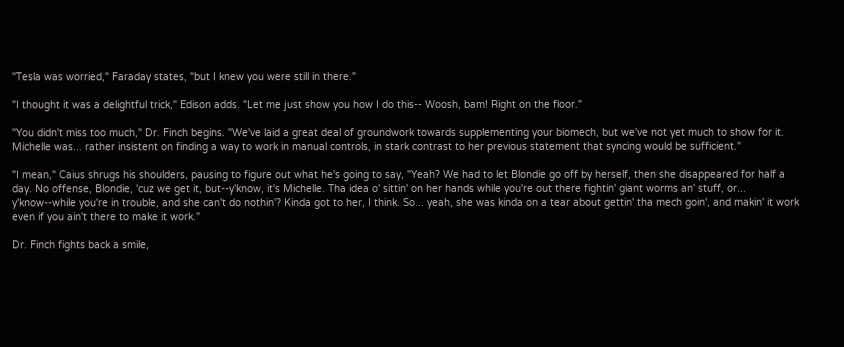"Tesla was worried," Faraday states, "but I knew you were still in there."

"I thought it was a delightful trick," Edison adds. "Let me just show you how I do this-- Woosh, bam! Right on the floor."

"You didn't miss too much," Dr. Finch begins. "We've laid a great deal of groundwork towards supplementing your biomech, but we've not yet much to show for it. Michelle was... rather insistent on finding a way to work in manual controls, in stark contrast to her previous statement that syncing would be sufficient."

"I mean," Caius shrugs his shoulders, pausing to figure out what he's going to say, "Yeah? We had to let Blondie go off by herself, then she disappeared for half a day. No offense, Blondie, 'cuz we get it, but--y'know, it's Michelle. Tha idea o' sittin' on her hands while you're out there fightin' giant worms an' stuff, or... y'know--while you're in trouble, and she can't do nothin'? Kinda got to her, I think. So... yeah, she was kinda on a tear about gettin' tha mech goin', and makin' it work even if you ain't there to make it work."

Dr. Finch fights back a smile,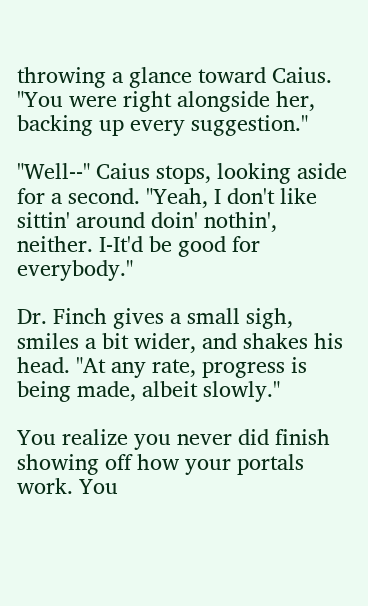throwing a glance toward Caius. "You were right alongside her, backing up every suggestion."

"Well--" Caius stops, looking aside for a second. "Yeah, I don't like sittin' around doin' nothin', neither. I-It'd be good for everybody."

Dr. Finch gives a small sigh, smiles a bit wider, and shakes his head. "At any rate, progress is being made, albeit slowly."

You realize you never did finish showing off how your portals work. You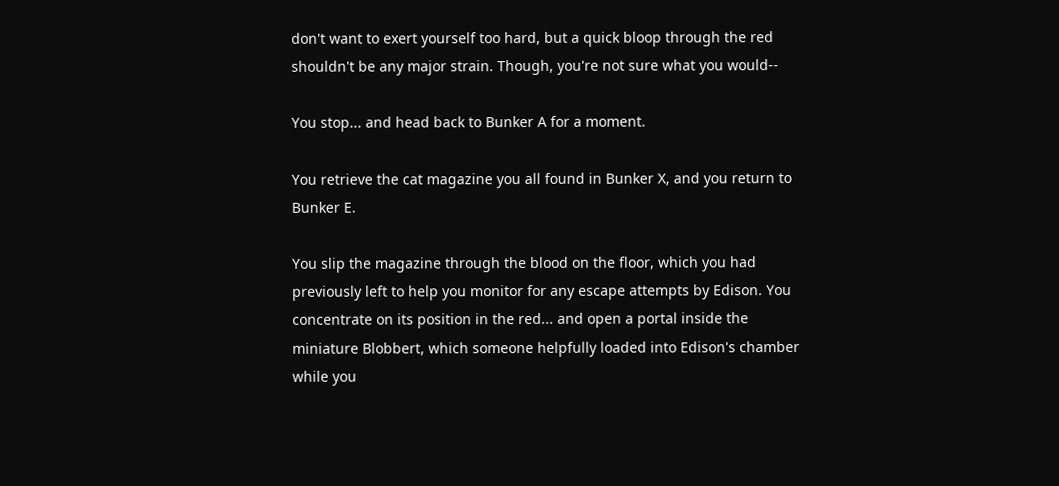don't want to exert yourself too hard, but a quick bloop through the red shouldn't be any major strain. Though, you're not sure what you would--

You stop... and head back to Bunker A for a moment.

You retrieve the cat magazine you all found in Bunker X, and you return to Bunker E.

You slip the magazine through the blood on the floor, which you had previously left to help you monitor for any escape attempts by Edison. You concentrate on its position in the red... and open a portal inside the miniature Blobbert, which someone helpfully loaded into Edison's chamber while you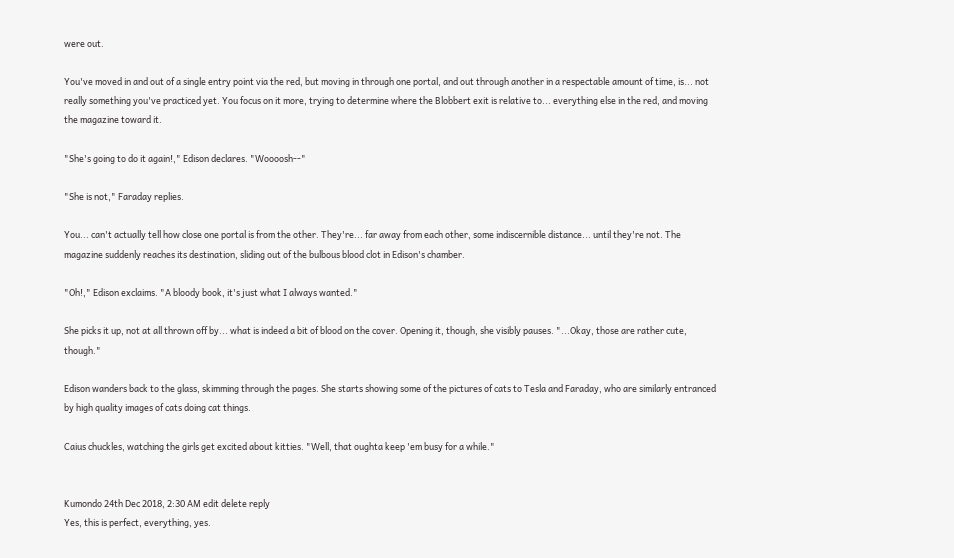were out.

You've moved in and out of a single entry point via the red, but moving in through one portal, and out through another in a respectable amount of time, is... not really something you've practiced yet. You focus on it more, trying to determine where the Blobbert exit is relative to... everything else in the red, and moving the magazine toward it.

"She's going to do it again!," Edison declares. "Woooosh--"

"She is not," Faraday replies.

You... can't actually tell how close one portal is from the other. They're... far away from each other, some indiscernible distance... until they're not. The magazine suddenly reaches its destination, sliding out of the bulbous blood clot in Edison's chamber.

"Oh!," Edison exclaims. "A bloody book, it's just what I always wanted."

She picks it up, not at all thrown off by... what is indeed a bit of blood on the cover. Opening it, though, she visibly pauses. "...Okay, those are rather cute, though."

Edison wanders back to the glass, skimming through the pages. She starts showing some of the pictures of cats to Tesla and Faraday, who are similarly entranced by high quality images of cats doing cat things.

Caius chuckles, watching the girls get excited about kitties. "Well, that oughta keep 'em busy for a while."


Kumondo 24th Dec 2018, 2:30 AM edit delete reply
Yes, this is perfect, everything, yes.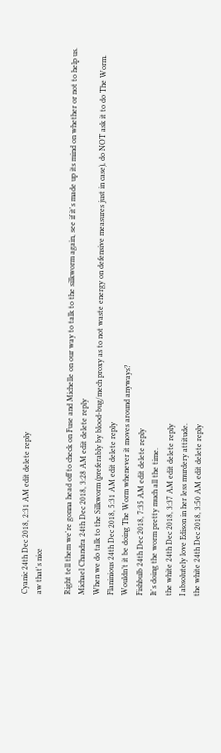Cyanic 24th Dec 2018, 2:31 AM edit delete reply
aw that's nice

Right tell them we're gonna head off to check on Fuse and Michelle on our way to talk to the silkworm again, see if it's made up its mind on whether or not to help us.
Michael Chandra 24th Dec 2018, 3:28 AM edit delete reply
When we do talk to the Silkworm (preferably by blood-bug/mech proxy as to not waste energy on defensive measures just in case), do NOT ask it to do The Worm.
Flaninious 24th Dec 2018, 5:31 AM edit delete reply
Wouldn’t it be doing The Worm whenever it moves around anyways?
Fishbulb 24th Dec 2018, 7:35 AM edit delete reply
It's doing the worm pretty much all the time.
the white 24th Dec 2018, 3:37 AM edit delete reply
I absolutely love Edison in her less murdery attitude.
the white 24th Dec 2018, 3:50 AM edit delete reply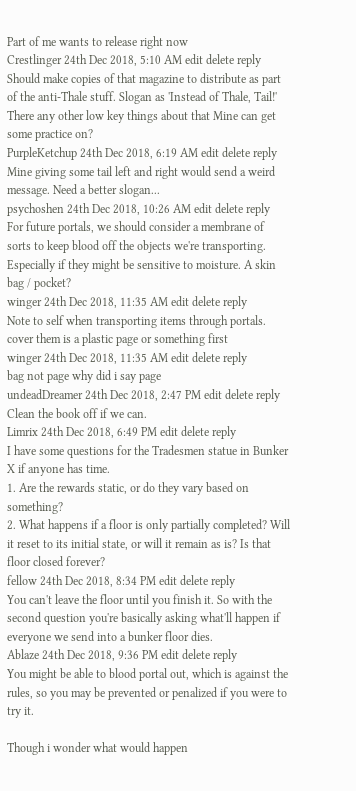Part of me wants to release right now
Crestlinger 24th Dec 2018, 5:10 AM edit delete reply
Should make copies of that magazine to distribute as part of the anti-Thale stuff. Slogan as 'Instead of Thale, Tail!' There any other low key things about that Mine can get some practice on?
PurpleKetchup 24th Dec 2018, 6:19 AM edit delete reply
Mine giving some tail left and right would send a weird message. Need a better slogan...
psychoshen 24th Dec 2018, 10:26 AM edit delete reply
For future portals, we should consider a membrane of sorts to keep blood off the objects we're transporting. Especially if they might be sensitive to moisture. A skin bag / pocket?
winger 24th Dec 2018, 11:35 AM edit delete reply
Note to self when transporting items through portals. cover them is a plastic page or something first
winger 24th Dec 2018, 11:35 AM edit delete reply
bag not page why did i say page
undeadDreamer 24th Dec 2018, 2:47 PM edit delete reply
Clean the book off if we can.
Limrix 24th Dec 2018, 6:49 PM edit delete reply
I have some questions for the Tradesmen statue in Bunker X if anyone has time.
1. Are the rewards static, or do they vary based on something?
2. What happens if a floor is only partially completed? Will it reset to its initial state, or will it remain as is? Is that floor closed forever?
fellow 24th Dec 2018, 8:34 PM edit delete reply
You can't leave the floor until you finish it. So with the second question you're basically asking what'll happen if everyone we send into a bunker floor dies.
Ablaze 24th Dec 2018, 9:36 PM edit delete reply
You might be able to blood portal out, which is against the rules, so you may be prevented or penalized if you were to try it.

Though i wonder what would happen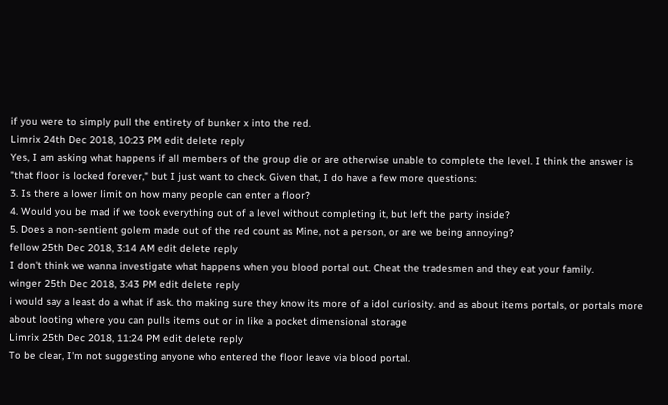if you were to simply pull the entirety of bunker x into the red.
Limrix 24th Dec 2018, 10:23 PM edit delete reply
Yes, I am asking what happens if all members of the group die or are otherwise unable to complete the level. I think the answer is "that floor is locked forever," but I just want to check. Given that, I do have a few more questions:
3. Is there a lower limit on how many people can enter a floor?
4. Would you be mad if we took everything out of a level without completing it, but left the party inside?
5. Does a non-sentient golem made out of the red count as Mine, not a person, or are we being annoying?
fellow 25th Dec 2018, 3:14 AM edit delete reply
I don't think we wanna investigate what happens when you blood portal out. Cheat the tradesmen and they eat your family.
winger 25th Dec 2018, 3:43 PM edit delete reply
i would say a least do a what if ask. tho making sure they know its more of a idol curiosity. and as about items portals, or portals more about looting where you can pulls items out or in like a pocket dimensional storage
Limrix 25th Dec 2018, 11:24 PM edit delete reply
To be clear, I'm not suggesting anyone who entered the floor leave via blood portal.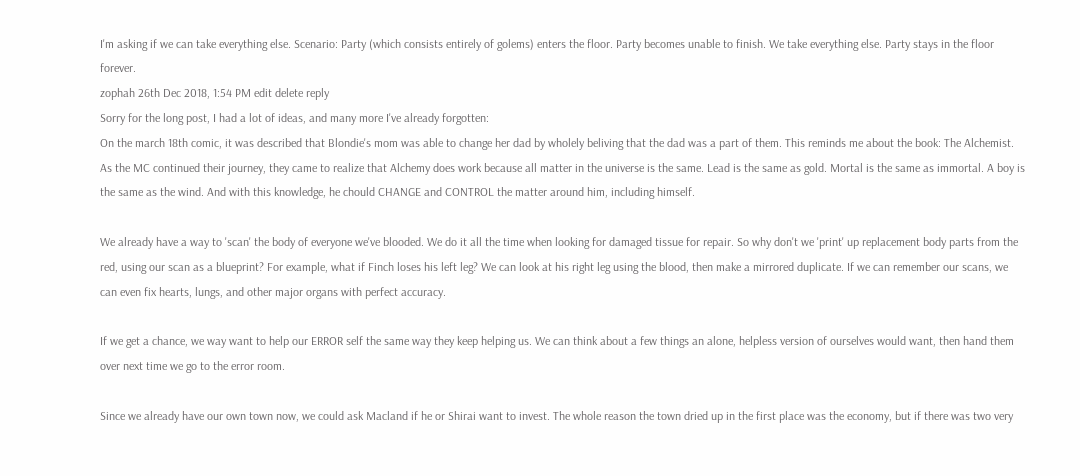I'm asking if we can take everything else. Scenario: Party (which consists entirely of golems) enters the floor. Party becomes unable to finish. We take everything else. Party stays in the floor forever.
zophah 26th Dec 2018, 1:54 PM edit delete reply
Sorry for the long post, I had a lot of ideas, and many more I've already forgotten:
On the march 18th comic, it was described that Blondie's mom was able to change her dad by wholely beliving that the dad was a part of them. This reminds me about the book: The Alchemist. As the MC continued their journey, they came to realize that Alchemy does work because all matter in the universe is the same. Lead is the same as gold. Mortal is the same as immortal. A boy is the same as the wind. And with this knowledge, he chould CHANGE and CONTROL the matter around him, including himself.

We already have a way to 'scan' the body of everyone we've blooded. We do it all the time when looking for damaged tissue for repair. So why don't we 'print' up replacement body parts from the red, using our scan as a blueprint? For example, what if Finch loses his left leg? We can look at his right leg using the blood, then make a mirrored duplicate. If we can remember our scans, we can even fix hearts, lungs, and other major organs with perfect accuracy.

If we get a chance, we way want to help our ERROR self the same way they keep helping us. We can think about a few things an alone, helpless version of ourselves would want, then hand them over next time we go to the error room.

Since we already have our own town now, we could ask Macland if he or Shirai want to invest. The whole reason the town dried up in the first place was the economy, but if there was two very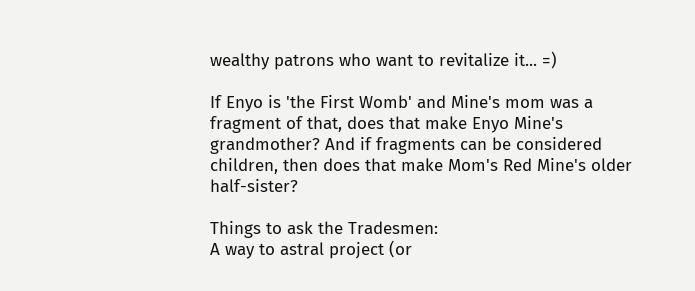wealthy patrons who want to revitalize it... =)

If Enyo is 'the First Womb' and Mine's mom was a fragment of that, does that make Enyo Mine's grandmother? And if fragments can be considered children, then does that make Mom's Red Mine's older half-sister?

Things to ask the Tradesmen:
A way to astral project (or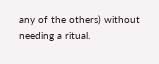any of the others) without needing a ritual.